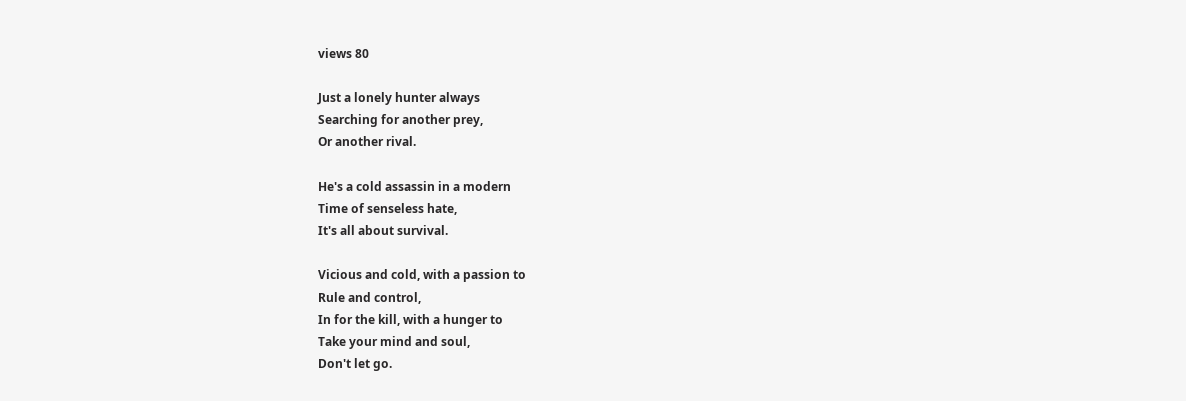views 80

Just a lonely hunter always
Searching for another prey,
Or another rival.

He's a cold assassin in a modern
Time of senseless hate,
It's all about survival.

Vicious and cold, with a passion to
Rule and control,
In for the kill, with a hunger to
Take your mind and soul,
Don't let go.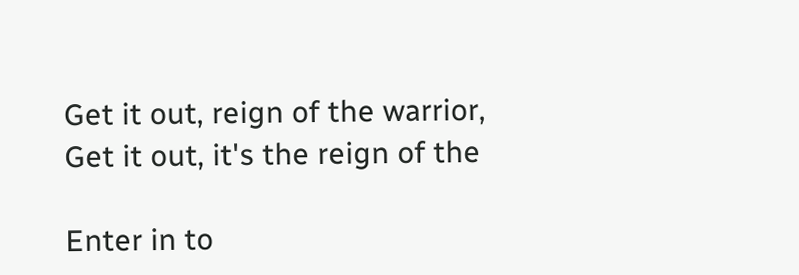Get it out, reign of the warrior,
Get it out, it's the reign of the

Enter in to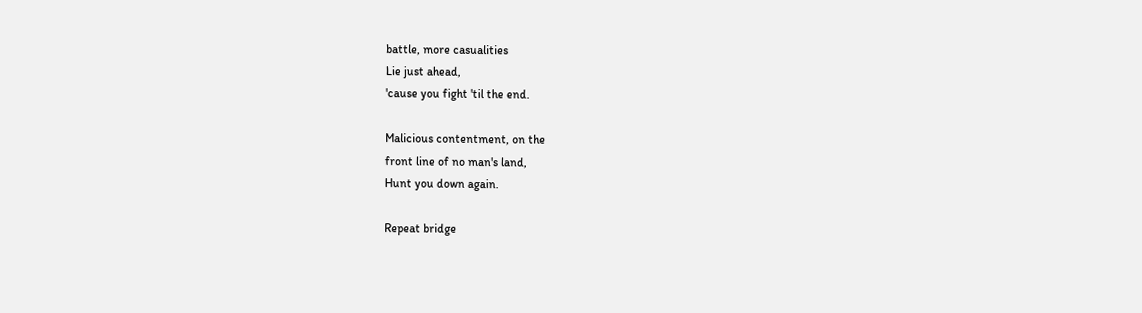battle, more casualities
Lie just ahead,
'cause you fight 'til the end.

Malicious contentment, on the
front line of no man's land,
Hunt you down again.

Repeat bridge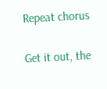Repeat chorus

Get it out, the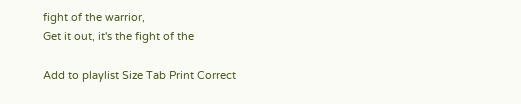fight of the warrior,
Get it out, it's the fight of the

Add to playlist Size Tab Print Correct